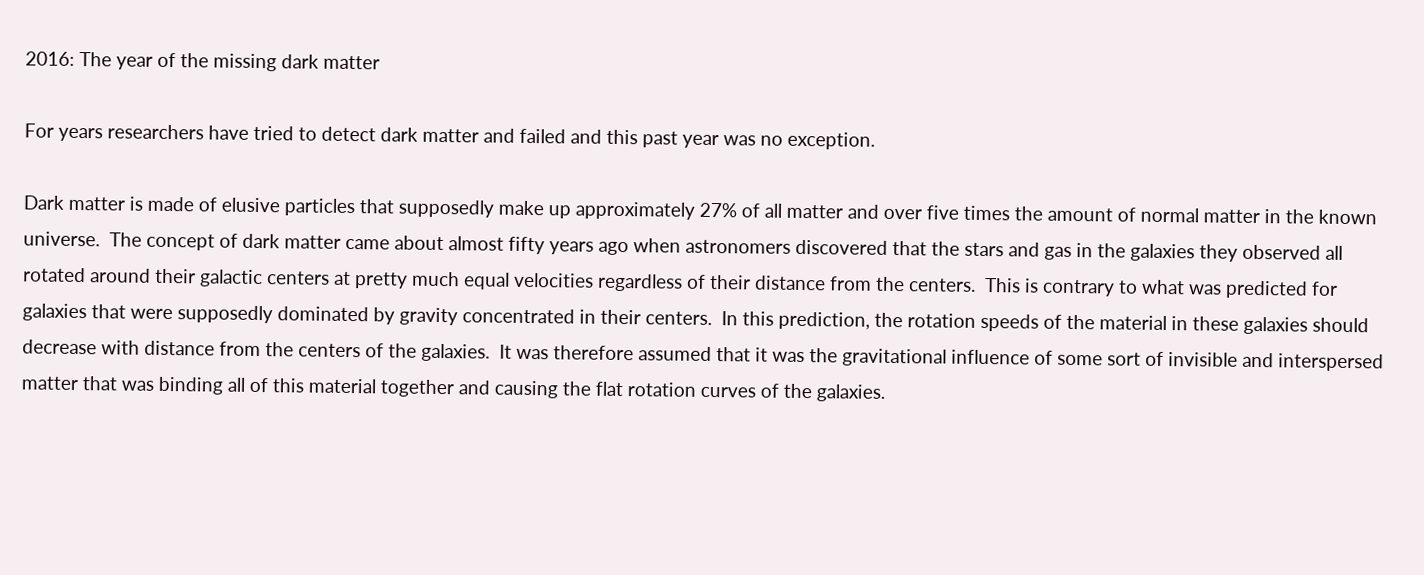2016: The year of the missing dark matter

For years researchers have tried to detect dark matter and failed and this past year was no exception.

Dark matter is made of elusive particles that supposedly make up approximately 27% of all matter and over five times the amount of normal matter in the known universe.  The concept of dark matter came about almost fifty years ago when astronomers discovered that the stars and gas in the galaxies they observed all rotated around their galactic centers at pretty much equal velocities regardless of their distance from the centers.  This is contrary to what was predicted for galaxies that were supposedly dominated by gravity concentrated in their centers.  In this prediction, the rotation speeds of the material in these galaxies should decrease with distance from the centers of the galaxies.  It was therefore assumed that it was the gravitational influence of some sort of invisible and interspersed matter that was binding all of this material together and causing the flat rotation curves of the galaxies.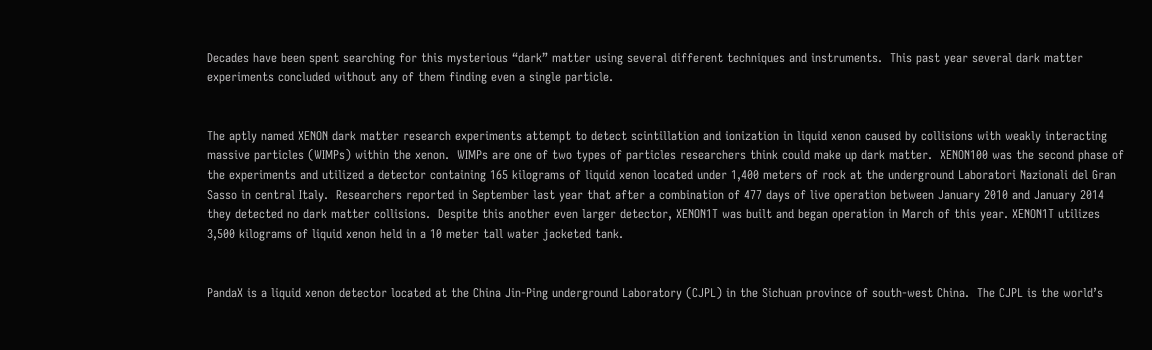Decades have been spent searching for this mysterious “dark” matter using several different techniques and instruments.  This past year several dark matter experiments concluded without any of them finding even a single particle.


The aptly named XENON dark matter research experiments attempt to detect scintillation and ionization in liquid xenon caused by collisions with weakly interacting massive particles (WIMPs) within the xenon.  WIMPs are one of two types of particles researchers think could make up dark matter.  XENON100 was the second phase of the experiments and utilized a detector containing 165 kilograms of liquid xenon located under 1,400 meters of rock at the underground Laboratori Nazionali del Gran Sasso in central Italy.  Researchers reported in September last year that after a combination of 477 days of live operation between January 2010 and January 2014 they detected no dark matter collisions.  Despite this another even larger detector, XENON1T was built and began operation in March of this year. XENON1T utilizes 3,500 kilograms of liquid xenon held in a 10 meter tall water jacketed tank.


PandaX is a liquid xenon detector located at the China Jin-Ping underground Laboratory (CJPL) in the Sichuan province of south-west China.  The CJPL is the world’s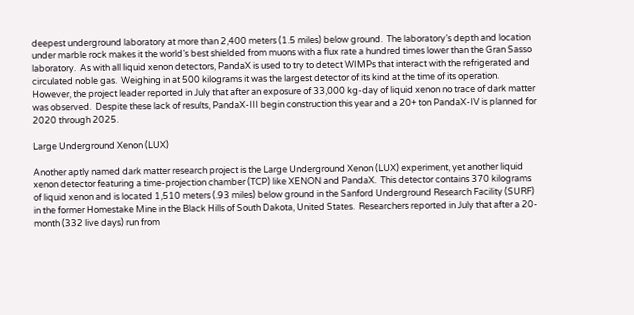deepest underground laboratory at more than 2,400 meters (1.5 miles) below ground.  The laboratory’s depth and location under marble rock makes it the world’s best shielded from muons with a flux rate a hundred times lower than the Gran Sasso laboratory.  As with all liquid xenon detectors, PandaX is used to try to detect WIMPs that interact with the refrigerated and circulated noble gas.  Weighing in at 500 kilograms it was the largest detector of its kind at the time of its operation.  However, the project leader reported in July that after an exposure of 33,000 kg-day of liquid xenon no trace of dark matter was observed.  Despite these lack of results, PandaX-III begin construction this year and a 20+ ton PandaX-IV is planned for 2020 through 2025.

Large Underground Xenon (LUX)

Another aptly named dark matter research project is the Large Underground Xenon (LUX) experiment, yet another liquid xenon detector featuring a time-projection chamber (TCP) like XENON and PandaX.  This detector contains 370 kilograms of liquid xenon and is located 1,510 meters (.93 miles) below ground in the Sanford Underground Research Facility (SURF) in the former Homestake Mine in the Black Hills of South Dakota, United States.  Researchers reported in July that after a 20-month (332 live days) run from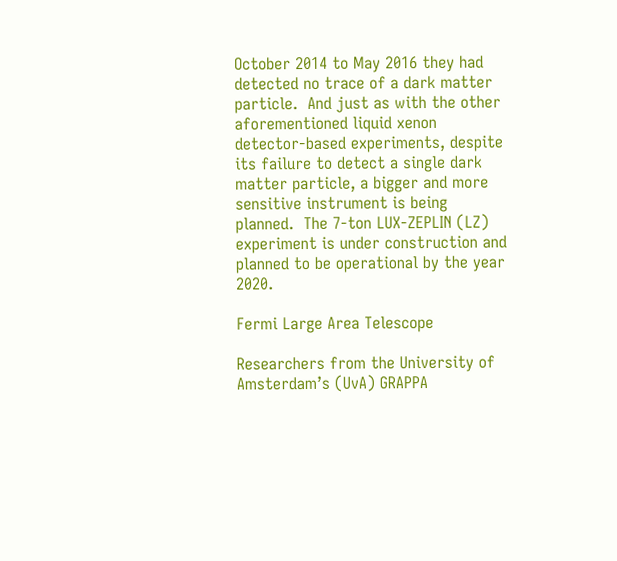October 2014 to May 2016 they had detected no trace of a dark matter particle.  And just as with the other aforementioned liquid xenon detector-based experiments, despite its failure to detect a single dark matter particle, a bigger and more sensitive instrument is being planned.  The 7-ton LUX-ZEPLIN (LZ) experiment is under construction and planned to be operational by the year 2020.

Fermi Large Area Telescope

Researchers from the University of Amsterdam’s (UvA) GRAPPA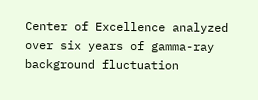Center of Excellence analyzed over six years of gamma-ray background fluctuation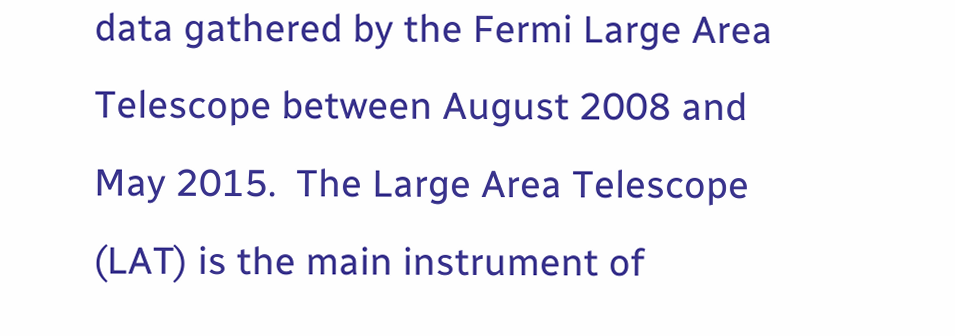data gathered by the Fermi Large Area Telescope between August 2008 and May 2015.  The Large Area Telescope (LAT) is the main instrument of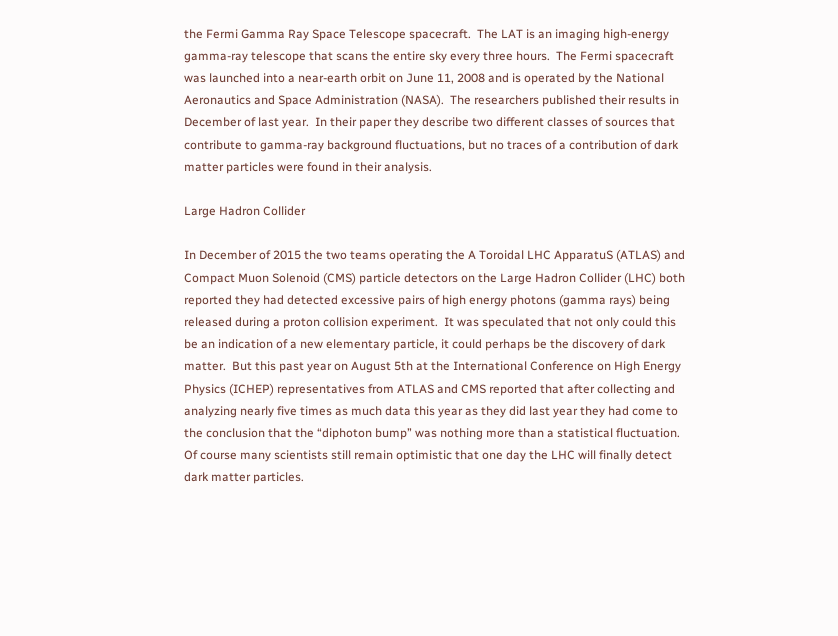the Fermi Gamma Ray Space Telescope spacecraft.  The LAT is an imaging high-energy gamma-ray telescope that scans the entire sky every three hours.  The Fermi spacecraft was launched into a near-earth orbit on June 11, 2008 and is operated by the National Aeronautics and Space Administration (NASA).  The researchers published their results in December of last year.  In their paper they describe two different classes of sources that contribute to gamma-ray background fluctuations, but no traces of a contribution of dark matter particles were found in their analysis.

Large Hadron Collider

In December of 2015 the two teams operating the A Toroidal LHC ApparatuS (ATLAS) and Compact Muon Solenoid (CMS) particle detectors on the Large Hadron Collider (LHC) both reported they had detected excessive pairs of high energy photons (gamma rays) being released during a proton collision experiment.  It was speculated that not only could this be an indication of a new elementary particle, it could perhaps be the discovery of dark matter.  But this past year on August 5th at the International Conference on High Energy Physics (ICHEP) representatives from ATLAS and CMS reported that after collecting and analyzing nearly five times as much data this year as they did last year they had come to the conclusion that the “diphoton bump” was nothing more than a statistical fluctuation.  Of course many scientists still remain optimistic that one day the LHC will finally detect dark matter particles.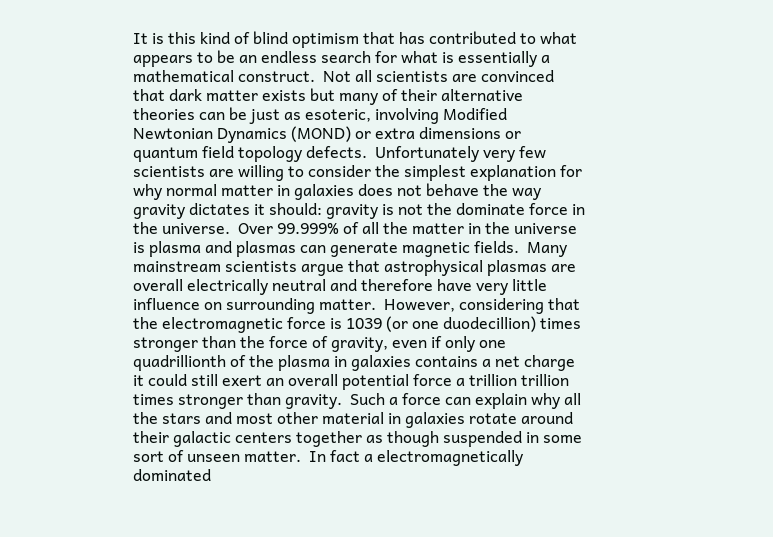It is this kind of blind optimism that has contributed to what appears to be an endless search for what is essentially a mathematical construct.  Not all scientists are convinced that dark matter exists but many of their alternative theories can be just as esoteric, involving Modified Newtonian Dynamics (MOND) or extra dimensions or quantum field topology defects.  Unfortunately very few scientists are willing to consider the simplest explanation for why normal matter in galaxies does not behave the way gravity dictates it should: gravity is not the dominate force in the universe.  Over 99.999% of all the matter in the universe is plasma and plasmas can generate magnetic fields.  Many mainstream scientists argue that astrophysical plasmas are overall electrically neutral and therefore have very little influence on surrounding matter.  However, considering that the electromagnetic force is 1039 (or one duodecillion) times stronger than the force of gravity, even if only one quadrillionth of the plasma in galaxies contains a net charge it could still exert an overall potential force a trillion trillion times stronger than gravity.  Such a force can explain why all the stars and most other material in galaxies rotate around their galactic centers together as though suspended in some sort of unseen matter.  In fact a electromagnetically dominated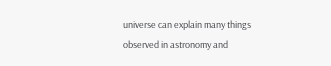universe can explain many things observed in astronomy and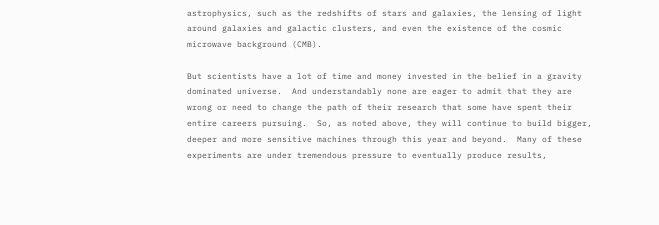astrophysics, such as the redshifts of stars and galaxies, the lensing of light around galaxies and galactic clusters, and even the existence of the cosmic microwave background (CMB).

But scientists have a lot of time and money invested in the belief in a gravity dominated universe.  And understandably none are eager to admit that they are wrong or need to change the path of their research that some have spent their entire careers pursuing.  So, as noted above, they will continue to build bigger, deeper and more sensitive machines through this year and beyond.  Many of these experiments are under tremendous pressure to eventually produce results,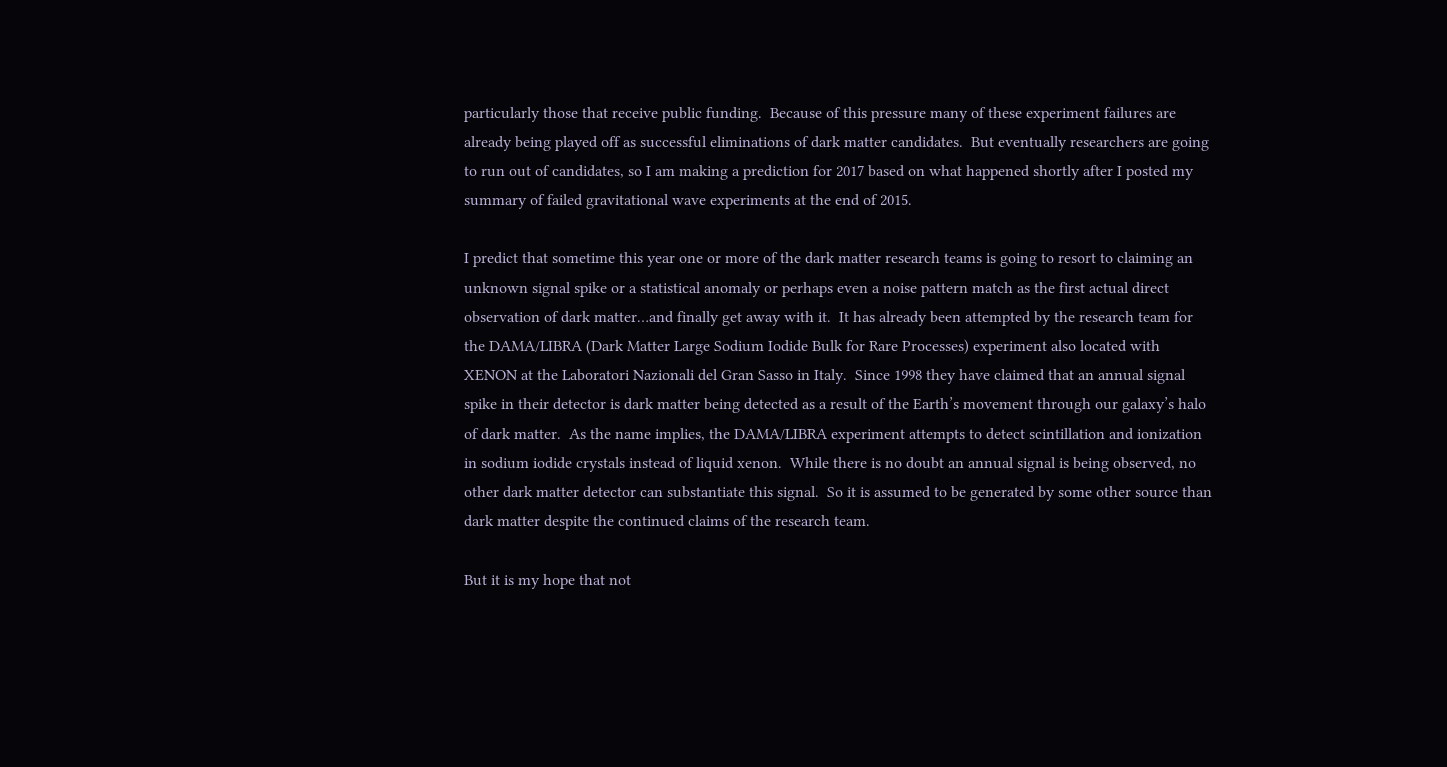particularly those that receive public funding.  Because of this pressure many of these experiment failures are already being played off as successful eliminations of dark matter candidates.  But eventually researchers are going to run out of candidates, so I am making a prediction for 2017 based on what happened shortly after I posted my summary of failed gravitational wave experiments at the end of 2015.

I predict that sometime this year one or more of the dark matter research teams is going to resort to claiming an unknown signal spike or a statistical anomaly or perhaps even a noise pattern match as the first actual direct observation of dark matter…and finally get away with it.  It has already been attempted by the research team for the DAMA/LIBRA (Dark Matter Large Sodium Iodide Bulk for Rare Processes) experiment also located with XENON at the Laboratori Nazionali del Gran Sasso in Italy.  Since 1998 they have claimed that an annual signal spike in their detector is dark matter being detected as a result of the Earth’s movement through our galaxy’s halo of dark matter.  As the name implies, the DAMA/LIBRA experiment attempts to detect scintillation and ionization in sodium iodide crystals instead of liquid xenon.  While there is no doubt an annual signal is being observed, no other dark matter detector can substantiate this signal.  So it is assumed to be generated by some other source than dark matter despite the continued claims of the research team.

But it is my hope that not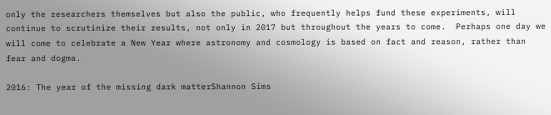only the researchers themselves but also the public, who frequently helps fund these experiments, will continue to scrutinize their results, not only in 2017 but throughout the years to come.  Perhaps one day we will come to celebrate a New Year where astronomy and cosmology is based on fact and reason, rather than fear and dogma.

2016: The year of the missing dark matterShannon Sims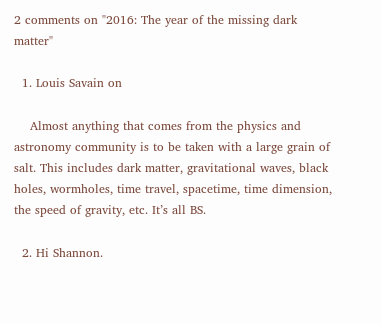2 comments on "2016: The year of the missing dark matter"

  1. Louis Savain on

    Almost anything that comes from the physics and astronomy community is to be taken with a large grain of salt. This includes dark matter, gravitational waves, black holes, wormholes, time travel, spacetime, time dimension, the speed of gravity, etc. It’s all BS.

  2. Hi Shannon.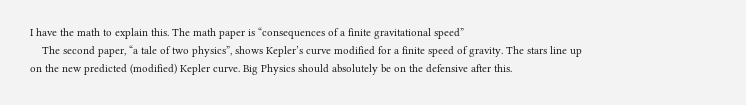I have the math to explain this. The math paper is “consequences of a finite gravitational speed”
    The second paper, “a tale of two physics”, shows Kepler’s curve modified for a finite speed of gravity. The stars line up on the new predicted (modified) Kepler curve. Big Physics should absolutely be on the defensive after this.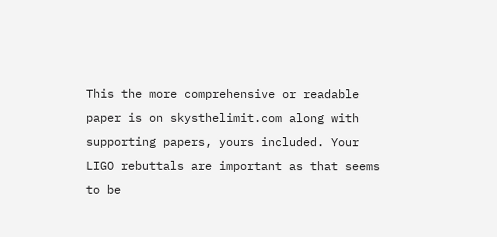This the more comprehensive or readable paper is on skysthelimit.com along with supporting papers, yours included. Your LIGO rebuttals are important as that seems to be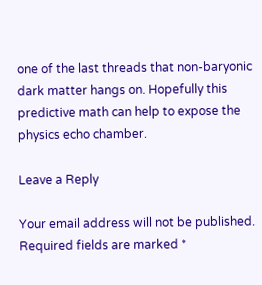one of the last threads that non-baryonic dark matter hangs on. Hopefully this predictive math can help to expose the physics echo chamber.

Leave a Reply

Your email address will not be published. Required fields are marked *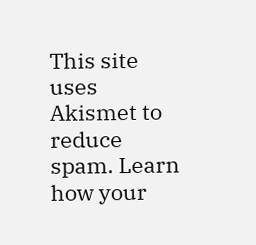This site uses Akismet to reduce spam. Learn how your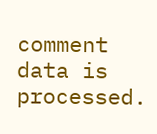comment data is processed.